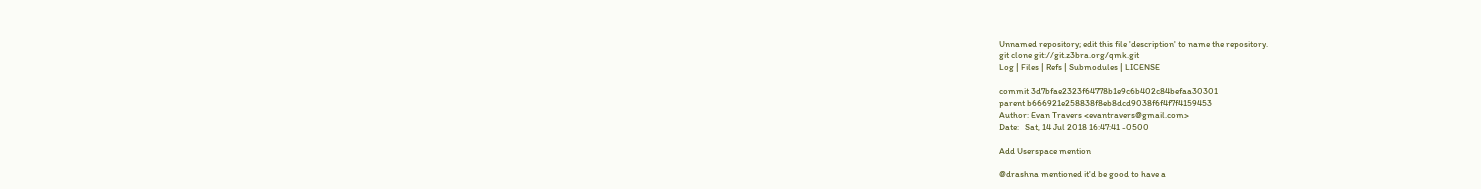Unnamed repository; edit this file 'description' to name the repository.
git clone git://git.z3bra.org/qmk.git
Log | Files | Refs | Submodules | LICENSE

commit 3d7bfae2323f64778b1e9c6b402c84befaa30301
parent b666921e258838f8eb8dcd9038f6f4f7f4159453
Author: Evan Travers <evantravers@gmail.com>
Date:   Sat, 14 Jul 2018 16:47:41 -0500

Add Userspace mention

@drashna mentioned it'd be good to have a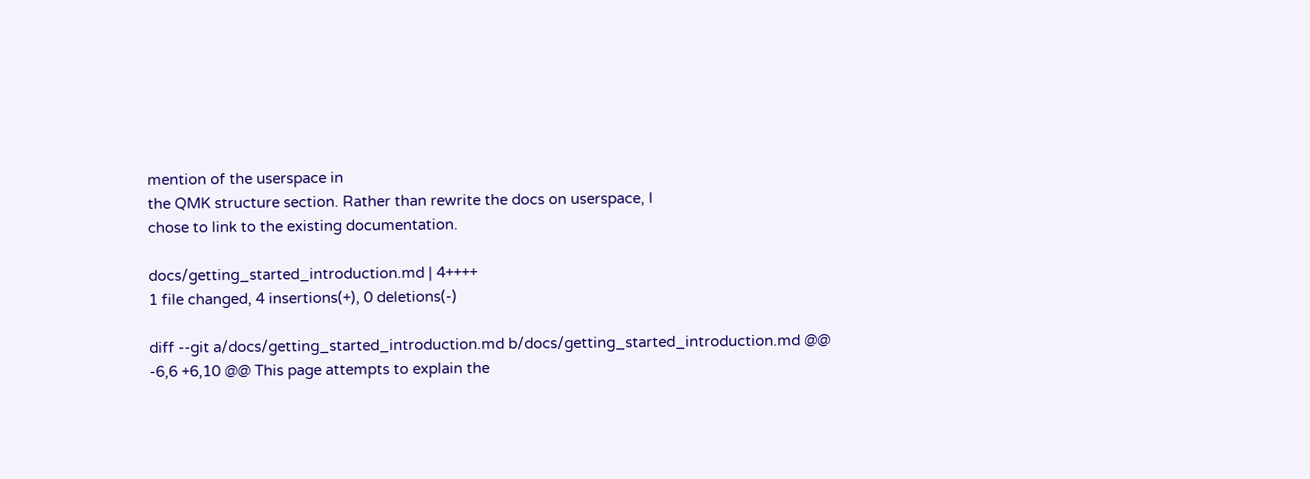mention of the userspace in
the QMK structure section. Rather than rewrite the docs on userspace, I
chose to link to the existing documentation.

docs/getting_started_introduction.md | 4++++
1 file changed, 4 insertions(+), 0 deletions(-)

diff --git a/docs/getting_started_introduction.md b/docs/getting_started_introduction.md @@ -6,6 +6,10 @@ This page attempts to explain the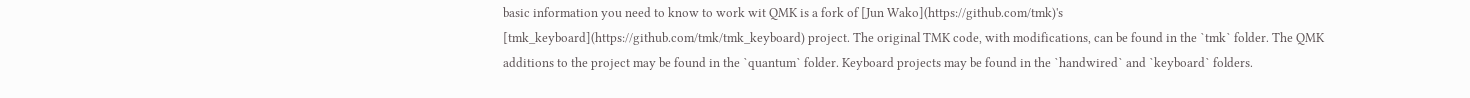basic information you need to know to work wit QMK is a fork of [Jun Wako](https://github.com/tmk)'s [tmk_keyboard](https://github.com/tmk/tmk_keyboard) project. The original TMK code, with modifications, can be found in the `tmk` folder. The QMK additions to the project may be found in the `quantum` folder. Keyboard projects may be found in the `handwired` and `keyboard` folders.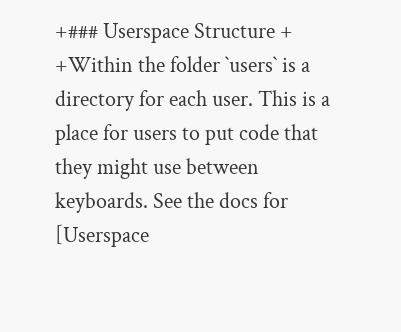+### Userspace Structure + +Within the folder `users` is a directory for each user. This is a place for users to put code that they might use between keyboards. See the docs for [Userspace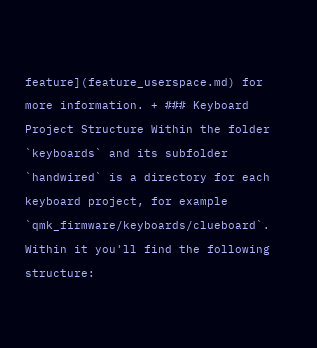feature](feature_userspace.md) for more information. + ### Keyboard Project Structure Within the folder `keyboards` and its subfolder `handwired` is a directory for each keyboard project, for example `qmk_firmware/keyboards/clueboard`. Within it you'll find the following structure: